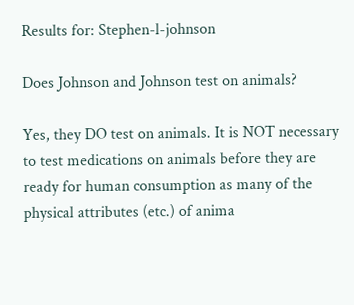Results for: Stephen-l-johnson

Does Johnson and Johnson test on animals?

Yes, they DO test on animals. It is NOT necessary to test medications on animals before they are ready for human consumption as many of the physical attributes (etc.) of anima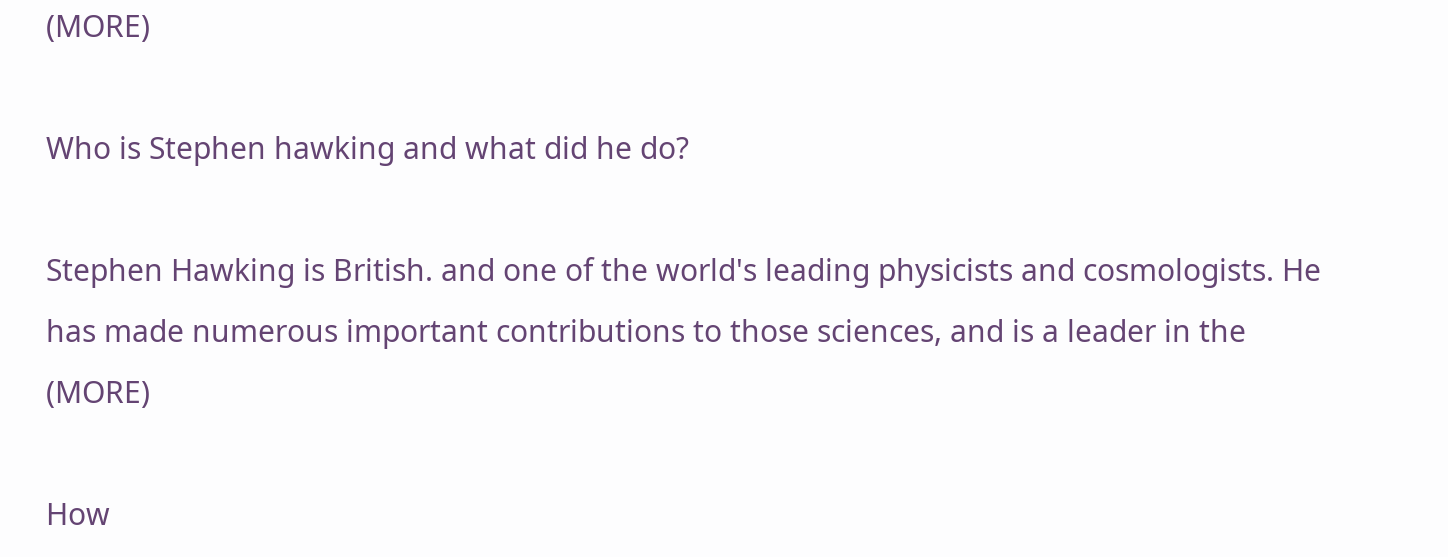(MORE)

Who is Stephen hawking and what did he do?

Stephen Hawking is British. and one of the world's leading physicists and cosmologists. He has made numerous important contributions to those sciences, and is a leader in the (MORE)

How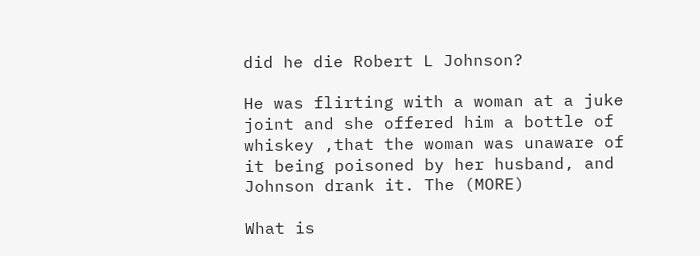did he die Robert L Johnson?

He was flirting with a woman at a juke joint and she offered him a bottle of whiskey ,that the woman was unaware of it being poisoned by her husband, and Johnson drank it. The (MORE)

What is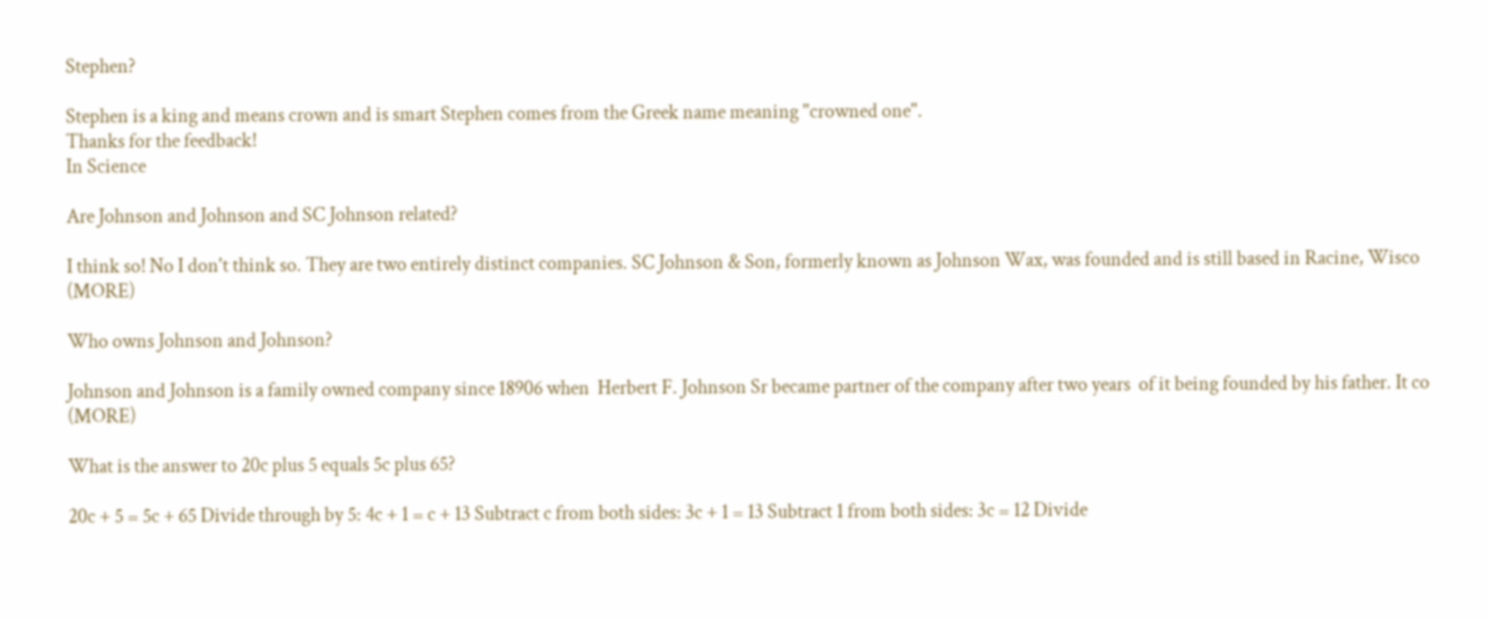Stephen?

Stephen is a king and means crown and is smart Stephen comes from the Greek name meaning "crowned one".
Thanks for the feedback!
In Science

Are Johnson and Johnson and SC Johnson related?

I think so! No I don't think so. They are two entirely distinct companies. SC Johnson & Son, formerly known as Johnson Wax, was founded and is still based in Racine, Wisco (MORE)

Who owns Johnson and Johnson?

Johnson and Johnson is a family owned company since 18906 when  Herbert F. Johnson Sr became partner of the company after two years  of it being founded by his father. It co (MORE)

What is the answer to 20c plus 5 equals 5c plus 65?

20c + 5 = 5c + 65 Divide through by 5: 4c + 1 = c + 13 Subtract c from both sides: 3c + 1 = 13 Subtract 1 from both sides: 3c = 12 Divide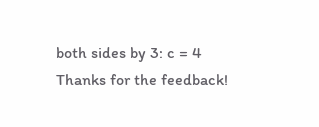both sides by 3: c = 4
Thanks for the feedback!